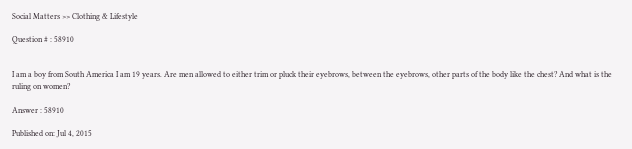Social Matters >> Clothing & Lifestyle

Question # : 58910


I am a boy from South America I am 19 years. Are men allowed to either trim or pluck their eyebrows, between the eyebrows, other parts of the body like the chest? And what is the ruling on women?

Answer : 58910

Published on: Jul 4, 2015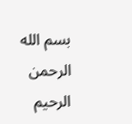بسم الله الرحمن الرحيم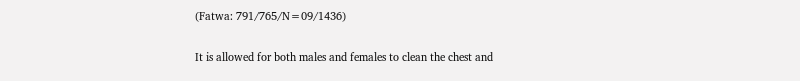(Fatwa: 791/765/N=09/1436)

It is allowed for both males and females to clean the chest and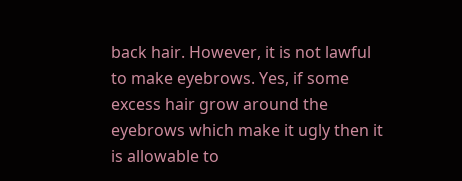back hair. However, it is not lawful to make eyebrows. Yes, if some excess hair grow around the eyebrows which make it ugly then it is allowable to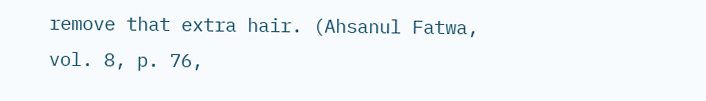remove that extra hair. (Ahsanul Fatwa, vol. 8, p. 76,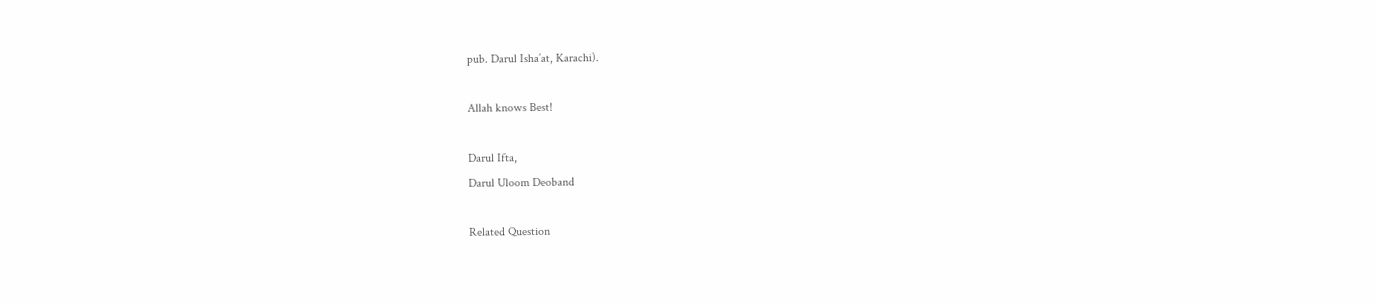pub. Darul Isha’at, Karachi).

Allah knows Best!

Darul Ifta,
Darul Uloom Deoband

Related Question